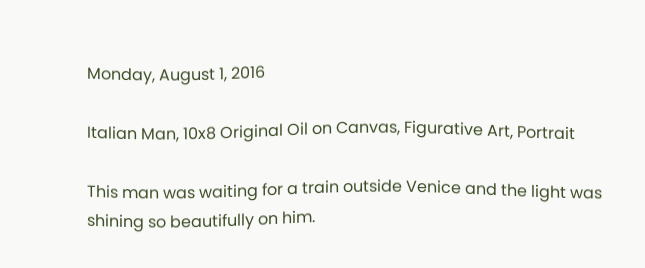Monday, August 1, 2016

Italian Man, 10x8 Original Oil on Canvas, Figurative Art, Portrait

This man was waiting for a train outside Venice and the light was shining so beautifully on him.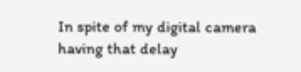In spite of my digital camera having that delay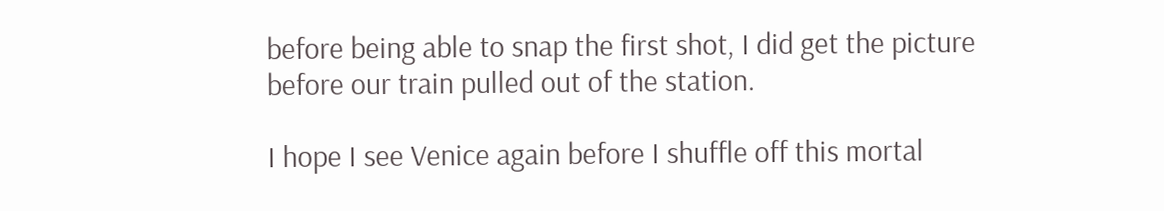before being able to snap the first shot, I did get the picture before our train pulled out of the station.

I hope I see Venice again before I shuffle off this mortal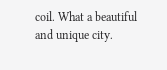coil. What a beautiful and unique city.